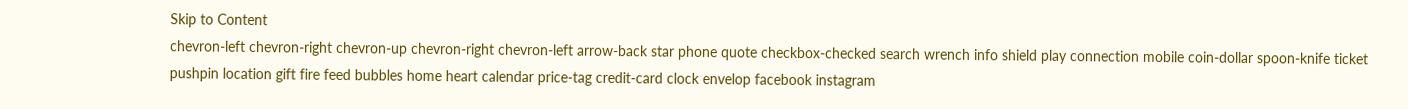Skip to Content
chevron-left chevron-right chevron-up chevron-right chevron-left arrow-back star phone quote checkbox-checked search wrench info shield play connection mobile coin-dollar spoon-knife ticket pushpin location gift fire feed bubbles home heart calendar price-tag credit-card clock envelop facebook instagram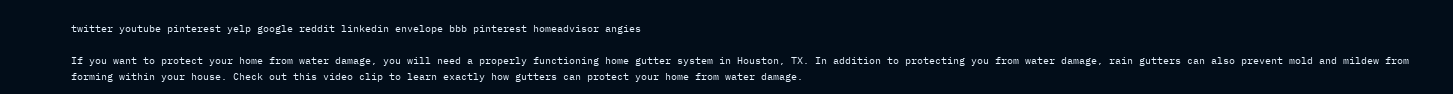twitter youtube pinterest yelp google reddit linkedin envelope bbb pinterest homeadvisor angies

If you want to protect your home from water damage, you will need a properly functioning home gutter system in Houston, TX. In addition to protecting you from water damage, rain gutters can also prevent mold and mildew from forming within your house. Check out this video clip to learn exactly how gutters can protect your home from water damage.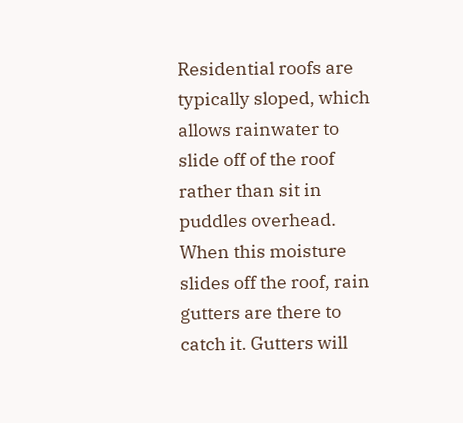Residential roofs are typically sloped, which allows rainwater to slide off of the roof rather than sit in puddles overhead. When this moisture slides off the roof, rain gutters are there to catch it. Gutters will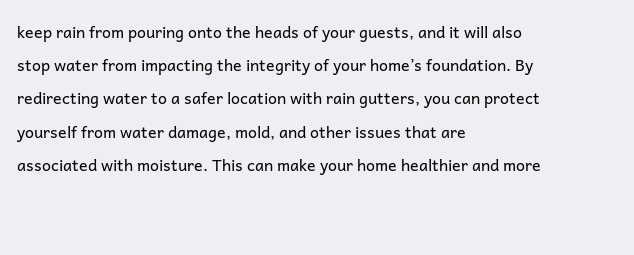keep rain from pouring onto the heads of your guests, and it will also stop water from impacting the integrity of your home’s foundation. By redirecting water to a safer location with rain gutters, you can protect yourself from water damage, mold, and other issues that are associated with moisture. This can make your home healthier and more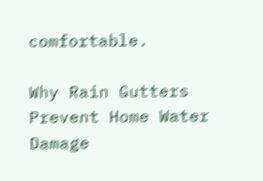comfortable.

Why Rain Gutters Prevent Home Water Damage